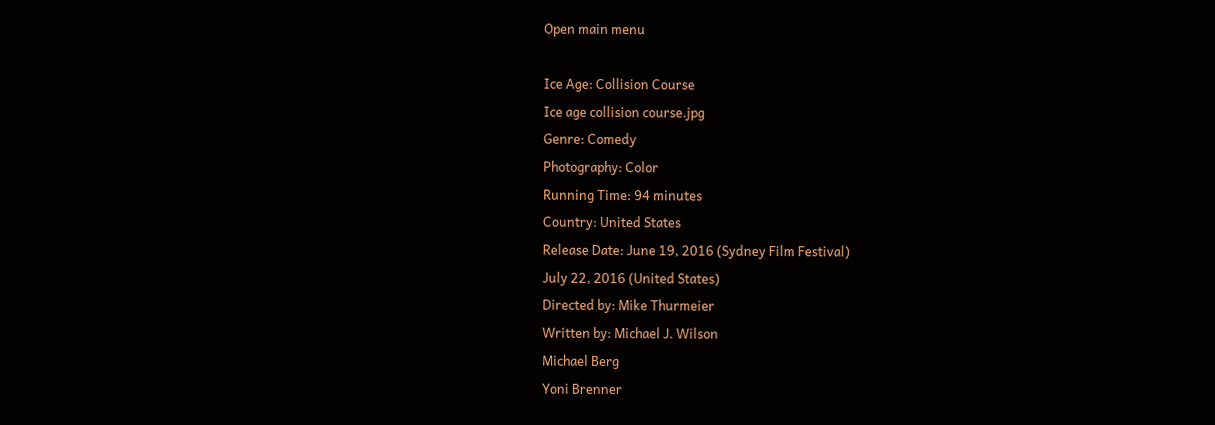Open main menu

Ice Age: Collision Course
Ice age collision course.jpg
Genre: Comedy
Photography: Color
Running Time: 94 minutes
Country: United States
Release Date: June 19, 2016 (Sydney Film Festival)
July 22, 2016 (United States)
Directed by: Mike Thurmeier
Written by: Michael J. Wilson
Michael Berg
Yoni Brenner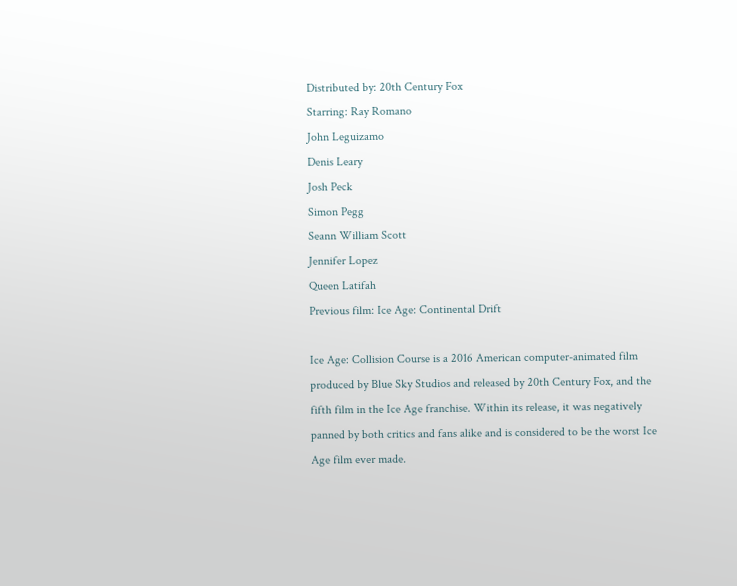Distributed by: 20th Century Fox
Starring: Ray Romano
John Leguizamo
Denis Leary
Josh Peck
Simon Pegg
Seann William Scott
Jennifer Lopez
Queen Latifah
Previous film: Ice Age: Continental Drift

Ice Age: Collision Course is a 2016 American computer-animated film produced by Blue Sky Studios and released by 20th Century Fox, and the fifth film in the Ice Age franchise. Within its release, it was negatively panned by both critics and fans alike and is considered to be the worst Ice Age film ever made.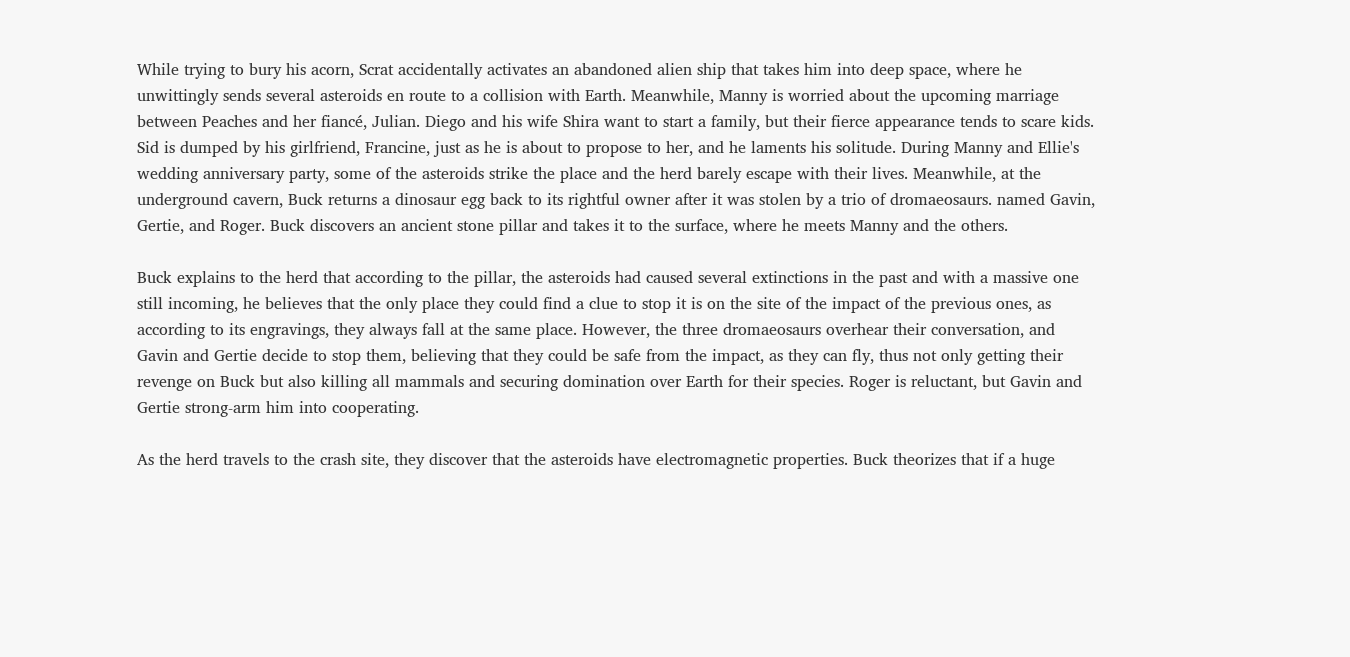While trying to bury his acorn, Scrat accidentally activates an abandoned alien ship that takes him into deep space, where he unwittingly sends several asteroids en route to a collision with Earth. Meanwhile, Manny is worried about the upcoming marriage between Peaches and her fiancé, Julian. Diego and his wife Shira want to start a family, but their fierce appearance tends to scare kids. Sid is dumped by his girlfriend, Francine, just as he is about to propose to her, and he laments his solitude. During Manny and Ellie's wedding anniversary party, some of the asteroids strike the place and the herd barely escape with their lives. Meanwhile, at the underground cavern, Buck returns a dinosaur egg back to its rightful owner after it was stolen by a trio of dromaeosaurs. named Gavin, Gertie, and Roger. Buck discovers an ancient stone pillar and takes it to the surface, where he meets Manny and the others.

Buck explains to the herd that according to the pillar, the asteroids had caused several extinctions in the past and with a massive one still incoming, he believes that the only place they could find a clue to stop it is on the site of the impact of the previous ones, as according to its engravings, they always fall at the same place. However, the three dromaeosaurs overhear their conversation, and Gavin and Gertie decide to stop them, believing that they could be safe from the impact, as they can fly, thus not only getting their revenge on Buck but also killing all mammals and securing domination over Earth for their species. Roger is reluctant, but Gavin and Gertie strong-arm him into cooperating.

As the herd travels to the crash site, they discover that the asteroids have electromagnetic properties. Buck theorizes that if a huge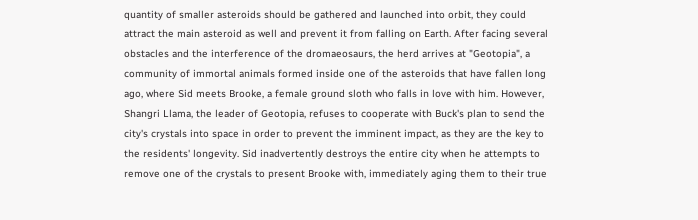quantity of smaller asteroids should be gathered and launched into orbit, they could attract the main asteroid as well and prevent it from falling on Earth. After facing several obstacles and the interference of the dromaeosaurs, the herd arrives at "Geotopia", a community of immortal animals formed inside one of the asteroids that have fallen long ago, where Sid meets Brooke, a female ground sloth who falls in love with him. However, Shangri Llama, the leader of Geotopia, refuses to cooperate with Buck's plan to send the city's crystals into space in order to prevent the imminent impact, as they are the key to the residents' longevity. Sid inadvertently destroys the entire city when he attempts to remove one of the crystals to present Brooke with, immediately aging them to their true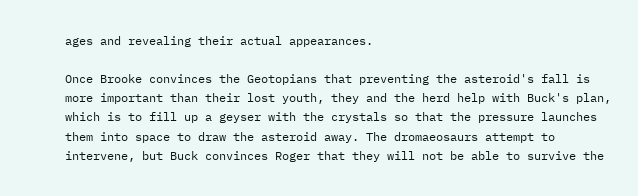ages and revealing their actual appearances.

Once Brooke convinces the Geotopians that preventing the asteroid's fall is more important than their lost youth, they and the herd help with Buck's plan, which is to fill up a geyser with the crystals so that the pressure launches them into space to draw the asteroid away. The dromaeosaurs attempt to intervene, but Buck convinces Roger that they will not be able to survive the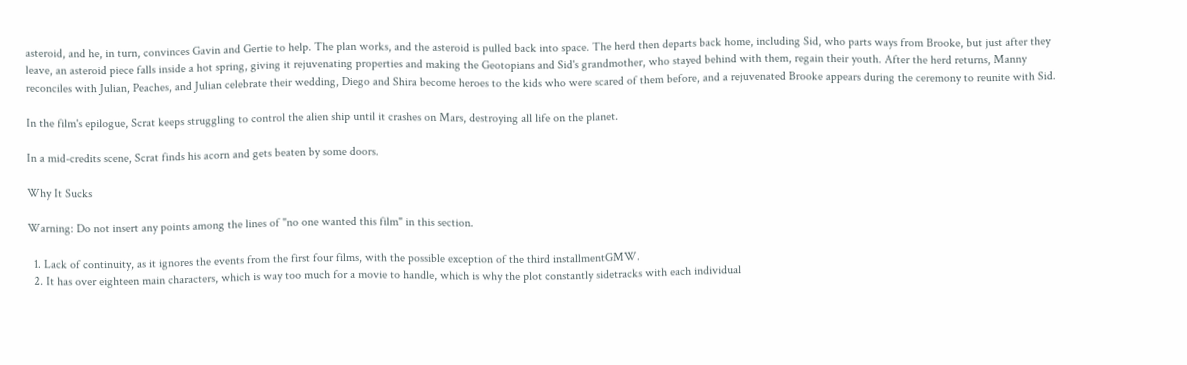asteroid, and he, in turn, convinces Gavin and Gertie to help. The plan works, and the asteroid is pulled back into space. The herd then departs back home, including Sid, who parts ways from Brooke, but just after they leave, an asteroid piece falls inside a hot spring, giving it rejuvenating properties and making the Geotopians and Sid's grandmother, who stayed behind with them, regain their youth. After the herd returns, Manny reconciles with Julian, Peaches, and Julian celebrate their wedding, Diego and Shira become heroes to the kids who were scared of them before, and a rejuvenated Brooke appears during the ceremony to reunite with Sid.

In the film's epilogue, Scrat keeps struggling to control the alien ship until it crashes on Mars, destroying all life on the planet.

In a mid-credits scene, Scrat finds his acorn and gets beaten by some doors.

Why It Sucks

Warning: Do not insert any points among the lines of "no one wanted this film" in this section.

  1. Lack of continuity, as it ignores the events from the first four films, with the possible exception of the third installmentGMW.
  2. It has over eighteen main characters, which is way too much for a movie to handle, which is why the plot constantly sidetracks with each individual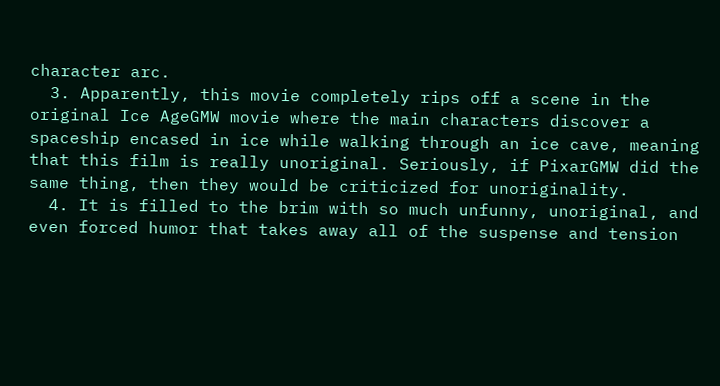character arc.
  3. Apparently, this movie completely rips off a scene in the original Ice AgeGMW movie where the main characters discover a spaceship encased in ice while walking through an ice cave, meaning that this film is really unoriginal. Seriously, if PixarGMW did the same thing, then they would be criticized for unoriginality.
  4. It is filled to the brim with so much unfunny, unoriginal, and even forced humor that takes away all of the suspense and tension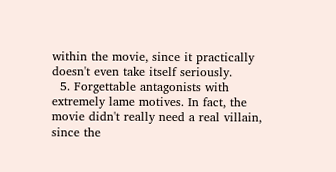within the movie, since it practically doesn't even take itself seriously.
  5. Forgettable antagonists with extremely lame motives. In fact, the movie didn't really need a real villain, since the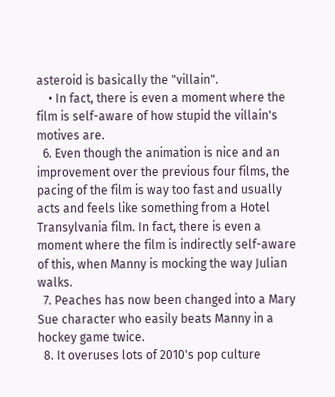asteroid is basically the "villain".
    • In fact, there is even a moment where the film is self-aware of how stupid the villain's motives are.
  6. Even though the animation is nice and an improvement over the previous four films, the pacing of the film is way too fast and usually acts and feels like something from a Hotel Transylvania film. In fact, there is even a moment where the film is indirectly self-aware of this, when Manny is mocking the way Julian walks.
  7. Peaches has now been changed into a Mary Sue character who easily beats Manny in a hockey game twice.
  8. It overuses lots of 2010's pop culture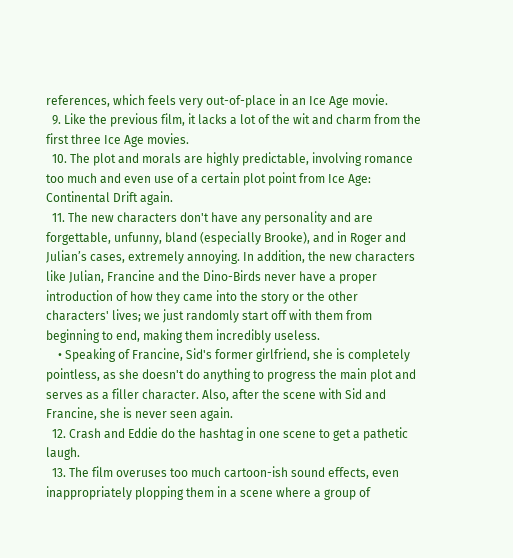references, which feels very out-of-place in an Ice Age movie.
  9. Like the previous film, it lacks a lot of the wit and charm from the first three Ice Age movies.
  10. The plot and morals are highly predictable, involving romance too much and even use of a certain plot point from Ice Age: Continental Drift again.
  11. The new characters don't have any personality and are forgettable, unfunny, bland (especially Brooke), and in Roger and Julian’s cases, extremely annoying. In addition, the new characters like Julian, Francine and the Dino-Birds never have a proper introduction of how they came into the story or the other characters' lives; we just randomly start off with them from beginning to end, making them incredibly useless.
    • Speaking of Francine, Sid's former girlfriend, she is completely pointless, as she doesn't do anything to progress the main plot and serves as a filler character. Also, after the scene with Sid and Francine, she is never seen again.
  12. Crash and Eddie do the hashtag in one scene to get a pathetic laugh.
  13. The film overuses too much cartoon-ish sound effects, even inappropriately plopping them in a scene where a group of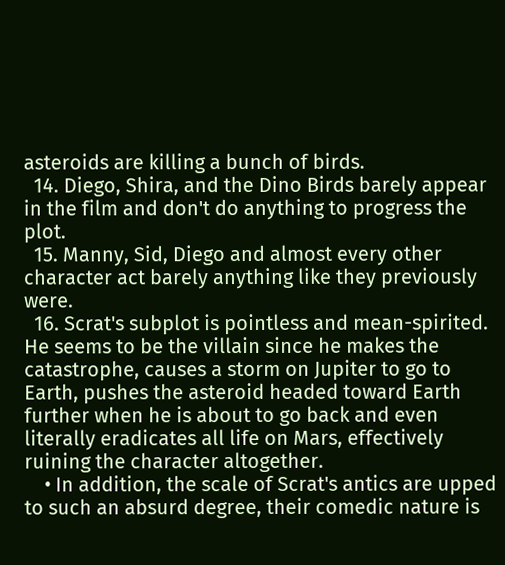asteroids are killing a bunch of birds.
  14. Diego, Shira, and the Dino Birds barely appear in the film and don't do anything to progress the plot.
  15. Manny, Sid, Diego and almost every other character act barely anything like they previously were.
  16. Scrat's subplot is pointless and mean-spirited. He seems to be the villain since he makes the catastrophe, causes a storm on Jupiter to go to Earth, pushes the asteroid headed toward Earth further when he is about to go back and even literally eradicates all life on Mars, effectively ruining the character altogether.
    • In addition, the scale of Scrat's antics are upped to such an absurd degree, their comedic nature is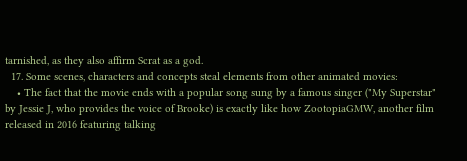tarnished, as they also affirm Scrat as a god.
  17. Some scenes, characters and concepts steal elements from other animated movies:
    • The fact that the movie ends with a popular song sung by a famous singer ("My Superstar" by Jessie J, who provides the voice of Brooke) is exactly like how ZootopiaGMW, another film released in 2016 featuring talking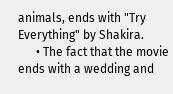animals, ends with "Try Everything" by Shakira.
      • The fact that the movie ends with a wedding and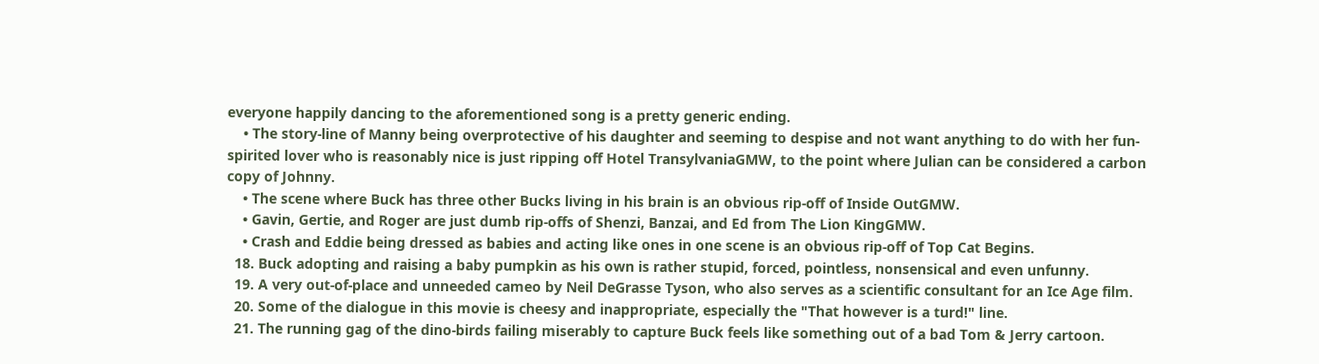everyone happily dancing to the aforementioned song is a pretty generic ending.
    • The story-line of Manny being overprotective of his daughter and seeming to despise and not want anything to do with her fun-spirited lover who is reasonably nice is just ripping off Hotel TransylvaniaGMW, to the point where Julian can be considered a carbon copy of Johnny.
    • The scene where Buck has three other Bucks living in his brain is an obvious rip-off of Inside OutGMW.
    • Gavin, Gertie, and Roger are just dumb rip-offs of Shenzi, Banzai, and Ed from The Lion KingGMW.
    • Crash and Eddie being dressed as babies and acting like ones in one scene is an obvious rip-off of Top Cat Begins.
  18. Buck adopting and raising a baby pumpkin as his own is rather stupid, forced, pointless, nonsensical and even unfunny.
  19. A very out-of-place and unneeded cameo by Neil DeGrasse Tyson, who also serves as a scientific consultant for an Ice Age film.
  20. Some of the dialogue in this movie is cheesy and inappropriate, especially the "That however is a turd!" line.
  21. The running gag of the dino-birds failing miserably to capture Buck feels like something out of a bad Tom & Jerry cartoon.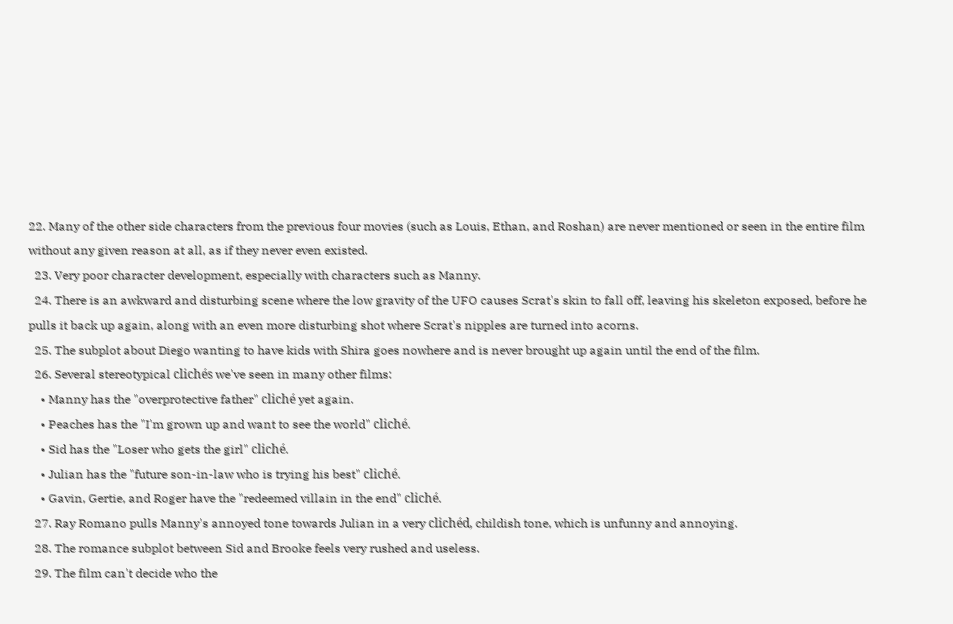22. Many of the other side characters from the previous four movies (such as Louis, Ethan, and Roshan) are never mentioned or seen in the entire film without any given reason at all, as if they never even existed.
  23. Very poor character development, especially with characters such as Manny.
  24. There is an awkward and disturbing scene where the low gravity of the UFO causes Scrat's skin to fall off, leaving his skeleton exposed, before he pulls it back up again, along with an even more disturbing shot where Scrat's nipples are turned into acorns.
  25. The subplot about Diego wanting to have kids with Shira goes nowhere and is never brought up again until the end of the film.
  26. Several stereotypical clichés we've seen in many other films:
    • Manny has the "overprotective father" cliché yet again.
    • Peaches has the "I'm grown up and want to see the world" cliché.
    • Sid has the "Loser who gets the girl" cliché.
    • Julian has the "future son-in-law who is trying his best" cliché.
    • Gavin, Gertie, and Roger have the "redeemed villain in the end" cliché.
  27. Ray Romano pulls Manny's annoyed tone towards Julian in a very clichéd, childish tone, which is unfunny and annoying.
  28. The romance subplot between Sid and Brooke feels very rushed and useless.
  29. The film can't decide who the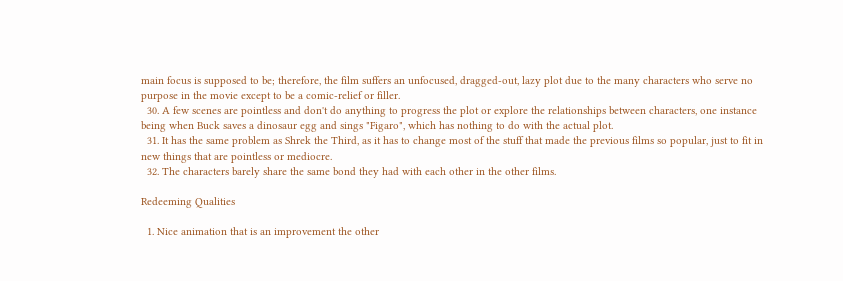main focus is supposed to be; therefore, the film suffers an unfocused, dragged-out, lazy plot due to the many characters who serve no purpose in the movie except to be a comic-relief or filler.
  30. A few scenes are pointless and don't do anything to progress the plot or explore the relationships between characters, one instance being when Buck saves a dinosaur egg and sings "Figaro", which has nothing to do with the actual plot.
  31. It has the same problem as Shrek the Third, as it has to change most of the stuff that made the previous films so popular, just to fit in new things that are pointless or mediocre.
  32. The characters barely share the same bond they had with each other in the other films.

Redeeming Qualities

  1. Nice animation that is an improvement the other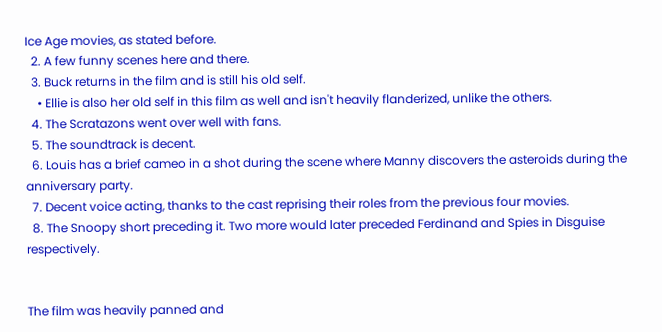Ice Age movies, as stated before.
  2. A few funny scenes here and there.
  3. Buck returns in the film and is still his old self.
    • Ellie is also her old self in this film as well and isn't heavily flanderized, unlike the others.
  4. The Scratazons went over well with fans.
  5. The soundtrack is decent.
  6. Louis has a brief cameo in a shot during the scene where Manny discovers the asteroids during the anniversary party.
  7. Decent voice acting, thanks to the cast reprising their roles from the previous four movies.
  8. The Snoopy short preceding it. Two more would later preceded Ferdinand and Spies in Disguise respectively.


The film was heavily panned and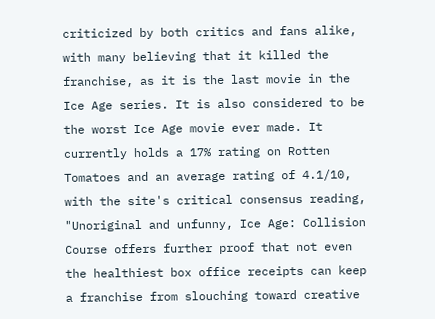criticized by both critics and fans alike, with many believing that it killed the franchise, as it is the last movie in the Ice Age series. It is also considered to be the worst Ice Age movie ever made. It currently holds a 17% rating on Rotten Tomatoes and an average rating of 4.1/10, with the site's critical consensus reading, "Unoriginal and unfunny, Ice Age: Collision Course offers further proof that not even the healthiest box office receipts can keep a franchise from slouching toward creative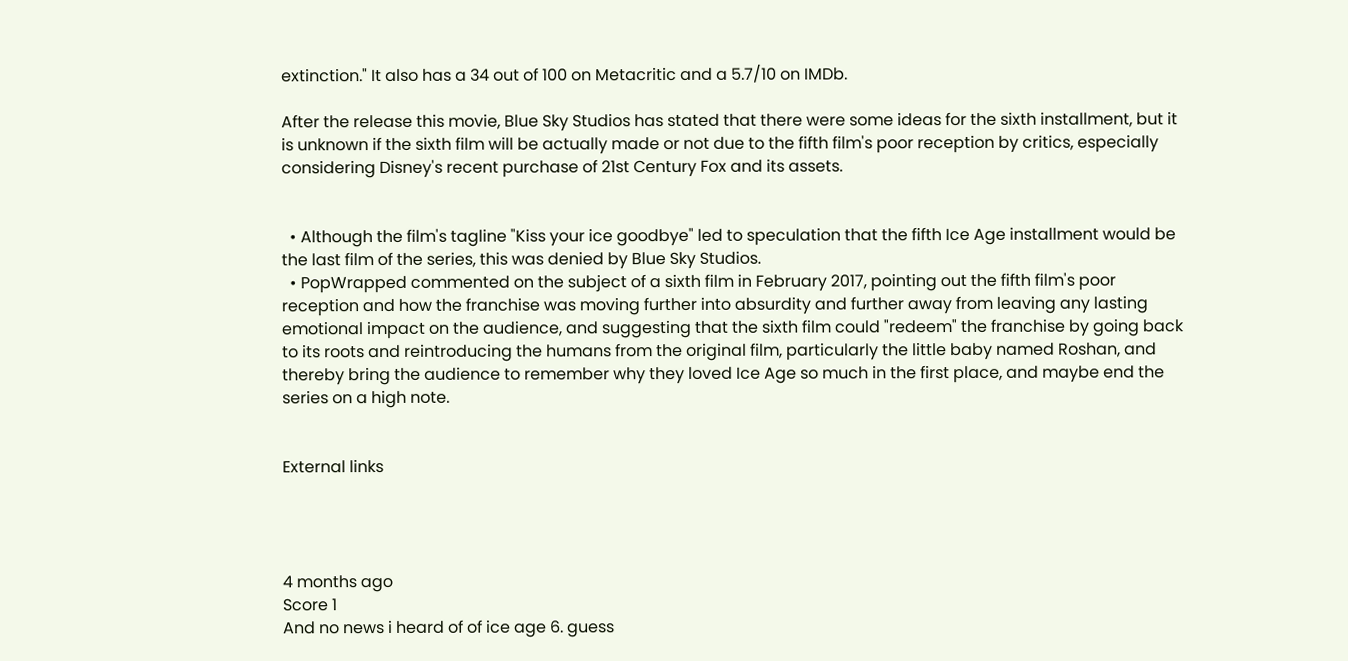extinction." It also has a 34 out of 100 on Metacritic and a 5.7/10 on IMDb.

After the release this movie, Blue Sky Studios has stated that there were some ideas for the sixth installment, but it is unknown if the sixth film will be actually made or not due to the fifth film's poor reception by critics, especially considering Disney's recent purchase of 21st Century Fox and its assets.


  • Although the film's tagline "Kiss your ice goodbye" led to speculation that the fifth Ice Age installment would be the last film of the series, this was denied by Blue Sky Studios.
  • PopWrapped commented on the subject of a sixth film in February 2017, pointing out the fifth film's poor reception and how the franchise was moving further into absurdity and further away from leaving any lasting emotional impact on the audience, and suggesting that the sixth film could "redeem" the franchise by going back to its roots and reintroducing the humans from the original film, particularly the little baby named Roshan, and thereby bring the audience to remember why they loved Ice Age so much in the first place, and maybe end the series on a high note.


External links




4 months ago
Score 1
And no news i heard of of ice age 6. guess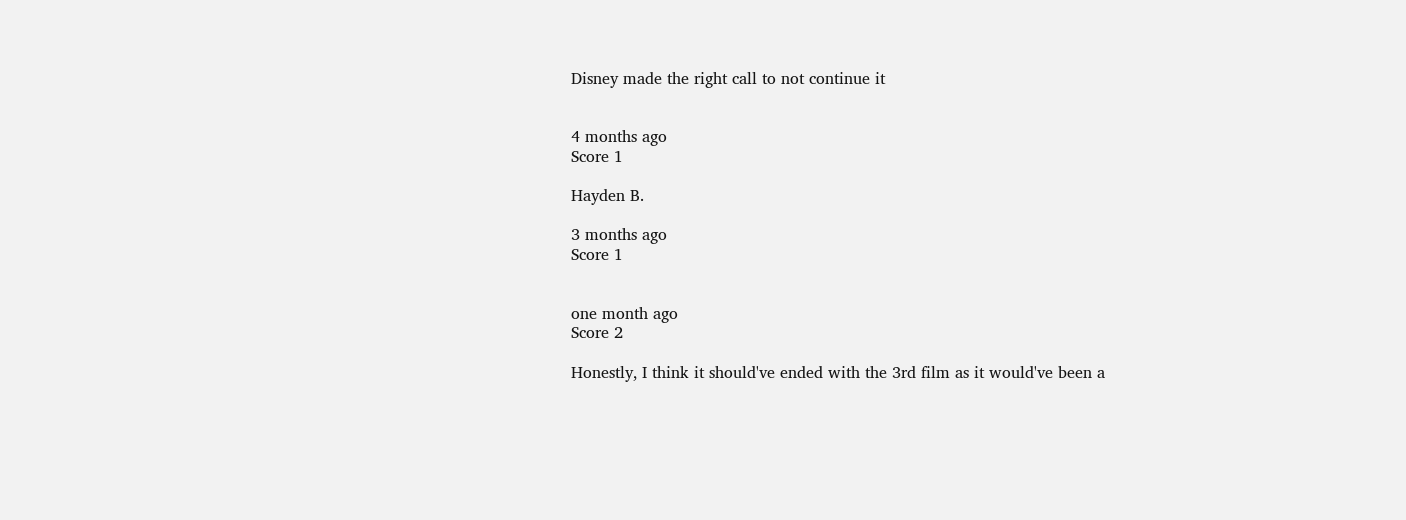Disney made the right call to not continue it


4 months ago
Score 1

Hayden B.

3 months ago
Score 1


one month ago
Score 2

Honestly, I think it should've ended with the 3rd film as it would've been a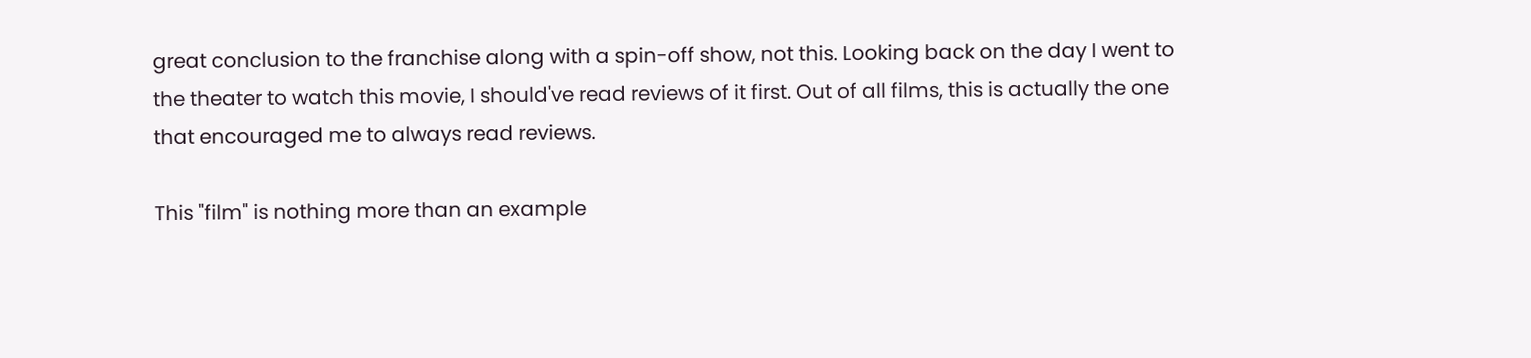great conclusion to the franchise along with a spin-off show, not this. Looking back on the day I went to the theater to watch this movie, I should've read reviews of it first. Out of all films, this is actually the one that encouraged me to always read reviews.

This "film" is nothing more than an example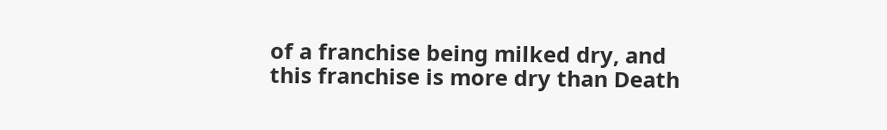of a franchise being milked dry, and this franchise is more dry than Death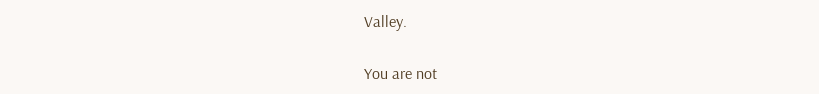Valley.

You are not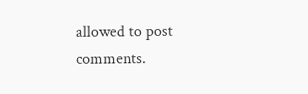allowed to post comments.